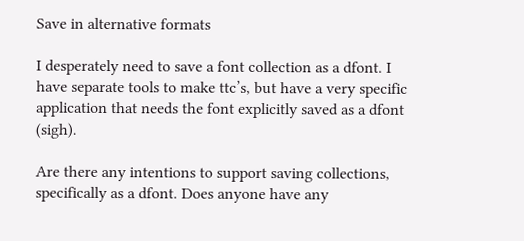Save in alternative formats

I desperately need to save a font collection as a dfont. I have separate tools to make ttc’s, but have a very specific application that needs the font explicitly saved as a dfont (sigh).

Are there any intentions to support saving collections, specifically as a dfont. Does anyone have any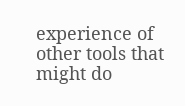experience of other tools that might do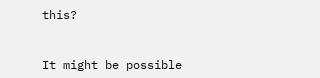this?


It might be possible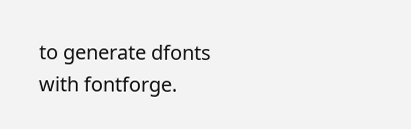to generate dfonts with fontforge.